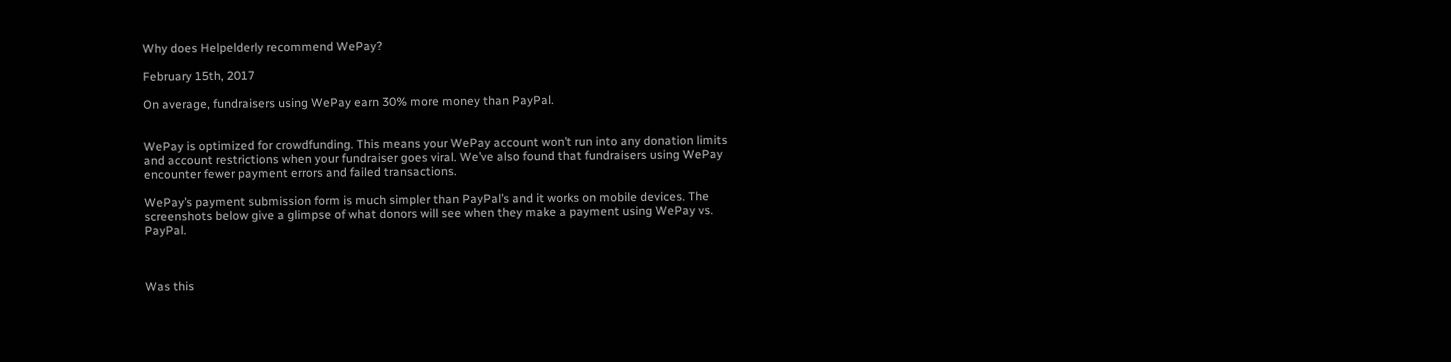Why does Helpelderly recommend WePay?

February 15th, 2017

On average, fundraisers using WePay earn 30% more money than PayPal.


WePay is optimized for crowdfunding. This means your WePay account won’t run into any donation limits and account restrictions when your fundraiser goes viral. We’ve also found that fundraisers using WePay encounter fewer payment errors and failed transactions.

WePay’s payment submission form is much simpler than PayPal’s and it works on mobile devices. The screenshots below give a glimpse of what donors will see when they make a payment using WePay vs. PayPal.



Was this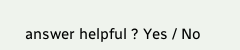answer helpful ? Yes / No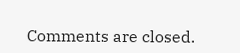Comments are closed.